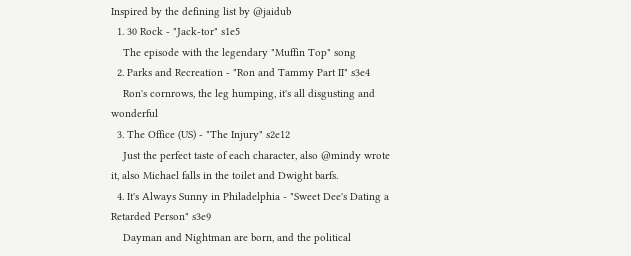Inspired by the defining list by @jaidub
  1. 30 Rock - "Jack-tor" s1e5
    The episode with the legendary "Muffin Top" song
  2. Parks and Recreation - "Ron and Tammy Part II" s3e4
    Ron's cornrows, the leg humping, it's all disgusting and wonderful
  3. The Office (US) - "The Injury" s2e12
    Just the perfect taste of each character, also @mindy wrote it, also Michael falls in the toilet and Dwight barfs.
  4. It's Always Sunny in Philadelphia - "Sweet Dee's Dating a Retarded Person" s3e9
    Dayman and Nightman are born, and the political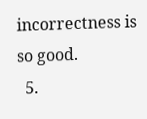incorrectness is so good.
  5.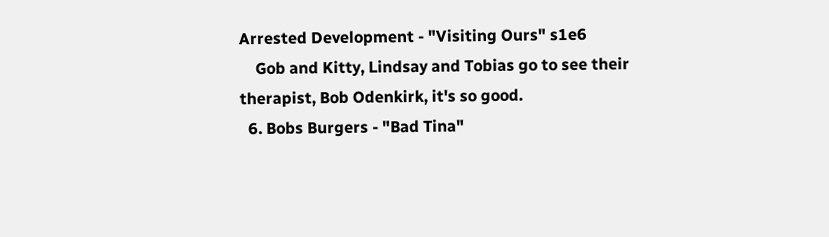Arrested Development - "Visiting Ours" s1e6
    Gob and Kitty, Lindsay and Tobias go to see their therapist, Bob Odenkirk, it's so good.
  6. Bobs Burgers - "Bad Tina"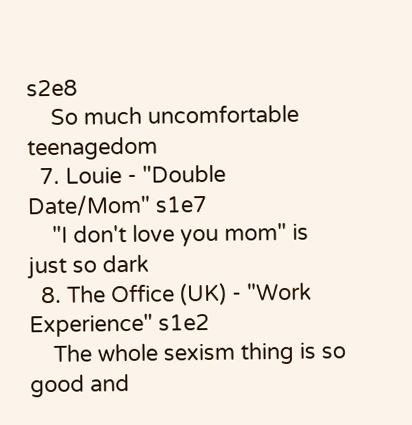s2e8
    So much uncomfortable teenagedom
  7. Louie - "Double Date/Mom" s1e7
    "I don't love you mom" is just so dark
  8. The Office (UK) - "Work Experience" s1e2
    The whole sexism thing is so good and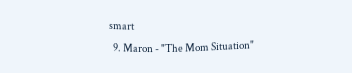smart
  9. Maron - "The Mom Situation"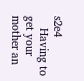s2e4
    Having to get your mother an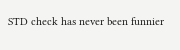STD check has never been funnier